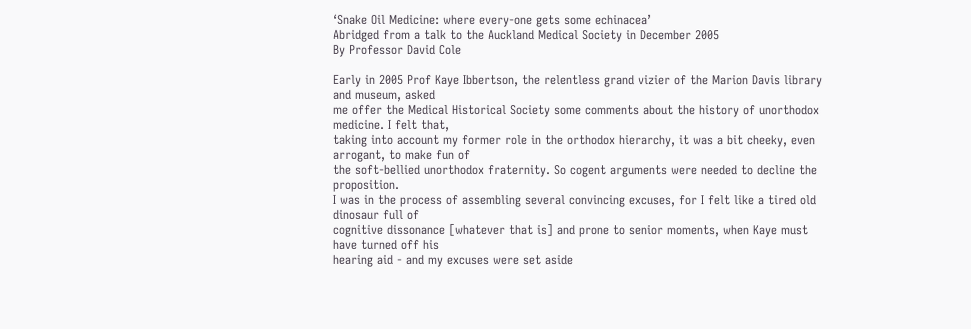‘Snake Oil Medicine: where every-one gets some echinacea’
Abridged from a talk to the Auckland Medical Society in December 2005
By Professor David Cole

Early in 2005 Prof Kaye Ibbertson, the relentless grand vizier of the Marion Davis library and museum, asked
me offer the Medical Historical Society some comments about the history of unorthodox medicine. I felt that,
taking into account my former role in the orthodox hierarchy, it was a bit cheeky, even arrogant, to make fun of
the soft-bellied unorthodox fraternity. So cogent arguments were needed to decline the proposition.
I was in the process of assembling several convincing excuses, for I felt like a tired old dinosaur full of
cognitive dissonance [whatever that is] and prone to senior moments, when Kaye must have turned off his
hearing aid - and my excuses were set aside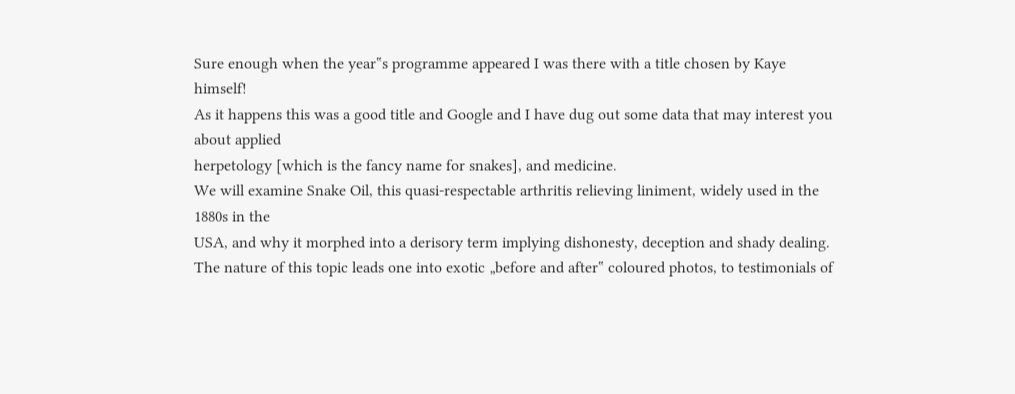Sure enough when the year‟s programme appeared I was there with a title chosen by Kaye himself!
As it happens this was a good title and Google and I have dug out some data that may interest you about applied
herpetology [which is the fancy name for snakes], and medicine.
We will examine Snake Oil, this quasi-respectable arthritis relieving liniment, widely used in the 1880s in the
USA, and why it morphed into a derisory term implying dishonesty, deception and shady dealing.
The nature of this topic leads one into exotic „before and after‟ coloured photos, to testimonials of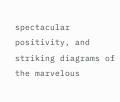spectacular
positivity, and striking diagrams of the marvelous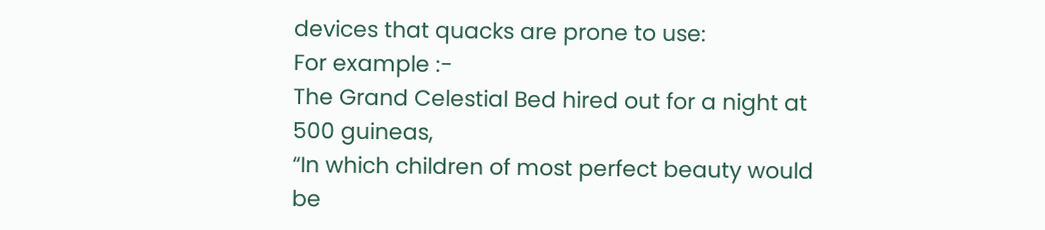devices that quacks are prone to use:
For example :-
The Grand Celestial Bed hired out for a night at 500 guineas,
“In which children of most perfect beauty would be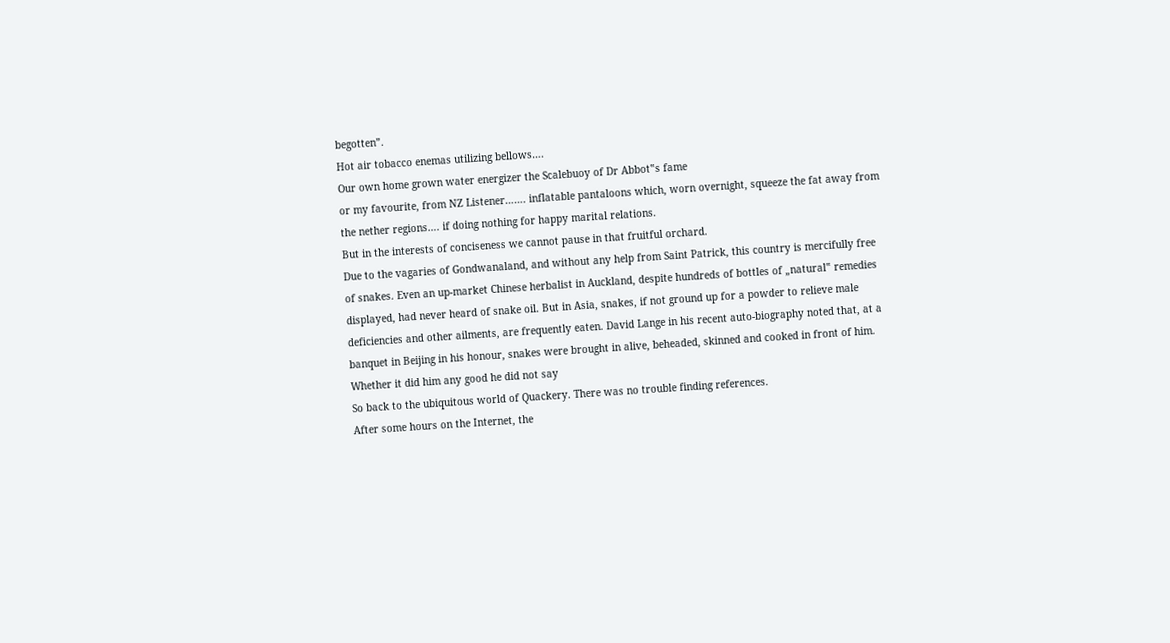begotten”.
Hot air tobacco enemas utilizing bellows….
Our own home grown water energizer the Scalebuoy of Dr Abbot‟s fame
or my favourite, from NZ Listener……. inflatable pantaloons which, worn overnight, squeeze the fat away from
the nether regions…. if doing nothing for happy marital relations.
But in the interests of conciseness we cannot pause in that fruitful orchard.
Due to the vagaries of Gondwanaland, and without any help from Saint Patrick, this country is mercifully free
of snakes. Even an up-market Chinese herbalist in Auckland, despite hundreds of bottles of „natural‟ remedies
displayed, had never heard of snake oil. But in Asia, snakes, if not ground up for a powder to relieve male
deficiencies and other ailments, are frequently eaten. David Lange in his recent auto-biography noted that, at a
banquet in Beijing in his honour, snakes were brought in alive, beheaded, skinned and cooked in front of him.
Whether it did him any good he did not say
So back to the ubiquitous world of Quackery. There was no trouble finding references.
After some hours on the Internet, the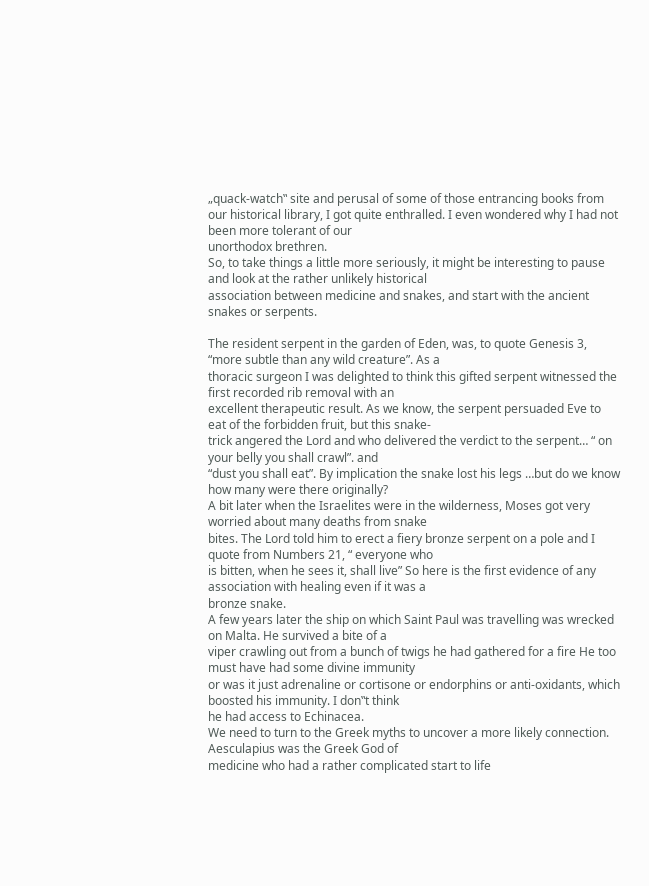„quack-watch‟ site and perusal of some of those entrancing books from
our historical library, I got quite enthralled. I even wondered why I had not been more tolerant of our
unorthodox brethren.
So, to take things a little more seriously, it might be interesting to pause and look at the rather unlikely historical
association between medicine and snakes, and start with the ancient snakes or serpents.

The resident serpent in the garden of Eden, was, to quote Genesis 3, “more subtle than any wild creature”. As a
thoracic surgeon I was delighted to think this gifted serpent witnessed the first recorded rib removal with an
excellent therapeutic result. As we know, the serpent persuaded Eve to eat of the forbidden fruit, but this snake-
trick angered the Lord and who delivered the verdict to the serpent… “ on your belly you shall crawl”. and
“dust you shall eat”. By implication the snake lost his legs …but do we know how many were there originally?
A bit later when the Israelites were in the wilderness, Moses got very worried about many deaths from snake
bites. The Lord told him to erect a fiery bronze serpent on a pole and I quote from Numbers 21, “ everyone who
is bitten, when he sees it, shall live” So here is the first evidence of any association with healing even if it was a
bronze snake.
A few years later the ship on which Saint Paul was travelling was wrecked on Malta. He survived a bite of a
viper crawling out from a bunch of twigs he had gathered for a fire He too must have had some divine immunity
or was it just adrenaline or cortisone or endorphins or anti-oxidants, which boosted his immunity. I don‟t think
he had access to Echinacea.
We need to turn to the Greek myths to uncover a more likely connection. Aesculapius was the Greek God of
medicine who had a rather complicated start to life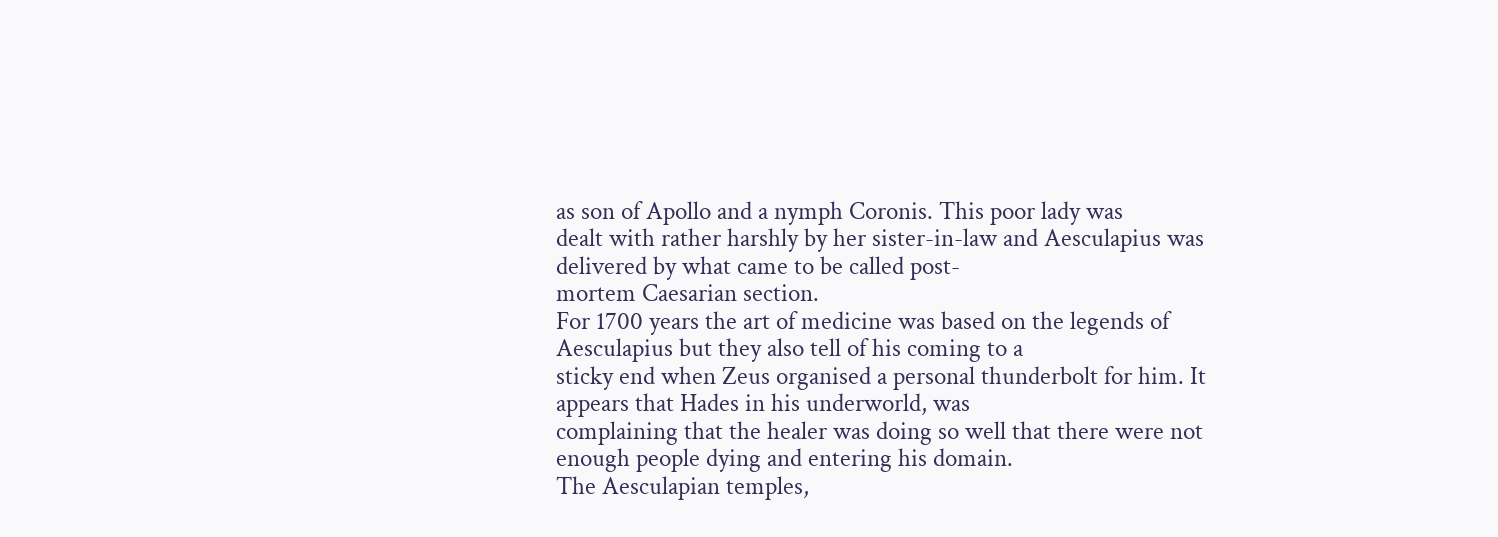as son of Apollo and a nymph Coronis. This poor lady was
dealt with rather harshly by her sister-in-law and Aesculapius was delivered by what came to be called post-
mortem Caesarian section.
For 1700 years the art of medicine was based on the legends of Aesculapius but they also tell of his coming to a
sticky end when Zeus organised a personal thunderbolt for him. It appears that Hades in his underworld, was
complaining that the healer was doing so well that there were not enough people dying and entering his domain.
The Aesculapian temples,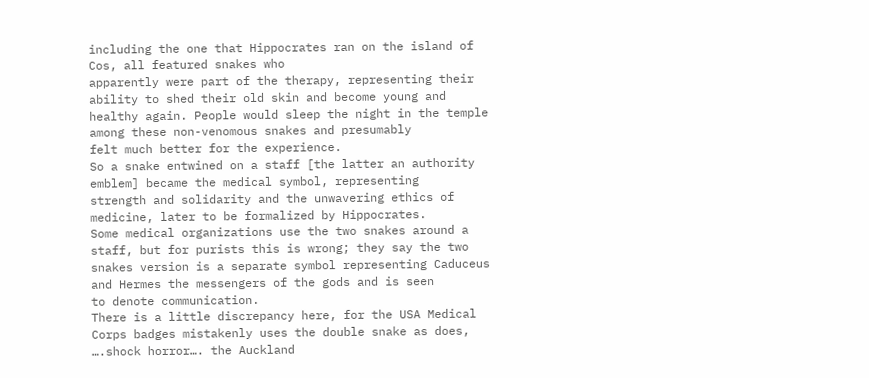including the one that Hippocrates ran on the island of Cos, all featured snakes who
apparently were part of the therapy, representing their ability to shed their old skin and become young and
healthy again. People would sleep the night in the temple among these non-venomous snakes and presumably
felt much better for the experience.
So a snake entwined on a staff [the latter an authority emblem] became the medical symbol, representing
strength and solidarity and the unwavering ethics of medicine, later to be formalized by Hippocrates.
Some medical organizations use the two snakes around a staff, but for purists this is wrong; they say the two
snakes version is a separate symbol representing Caduceus and Hermes the messengers of the gods and is seen
to denote communication.
There is a little discrepancy here, for the USA Medical Corps badges mistakenly uses the double snake as does,
….shock horror…. the Auckland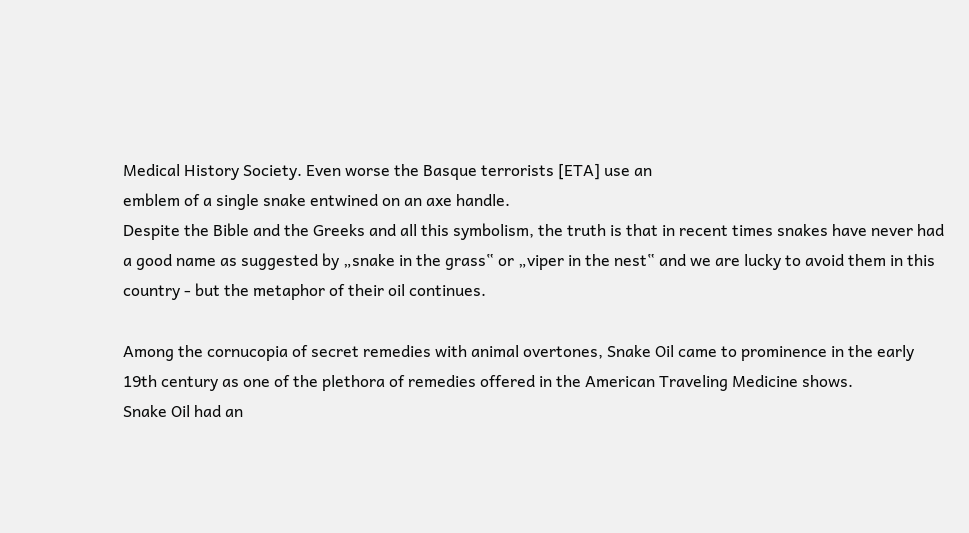Medical History Society. Even worse the Basque terrorists [ETA] use an
emblem of a single snake entwined on an axe handle.
Despite the Bible and the Greeks and all this symbolism, the truth is that in recent times snakes have never had
a good name as suggested by „snake in the grass‟ or „viper in the nest‟ and we are lucky to avoid them in this
country - but the metaphor of their oil continues.

Among the cornucopia of secret remedies with animal overtones, Snake Oil came to prominence in the early
19th century as one of the plethora of remedies offered in the American Traveling Medicine shows.
Snake Oil had an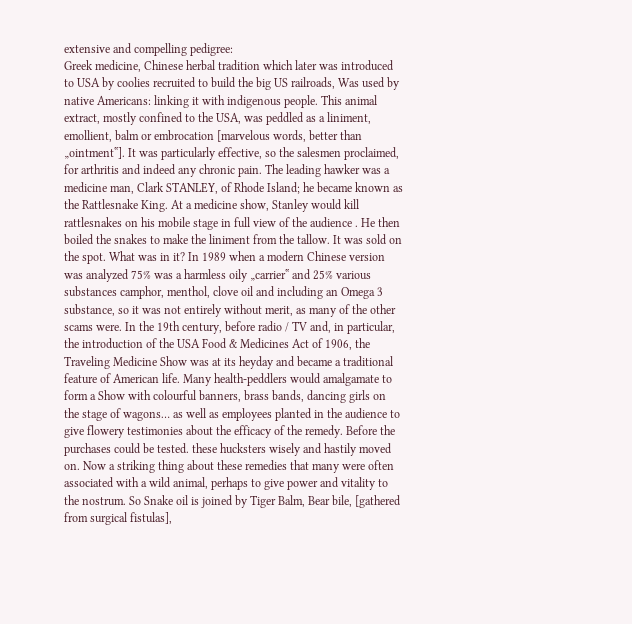extensive and compelling pedigree:
Greek medicine, Chinese herbal tradition which later was introduced to USA by coolies recruited to build the big US railroads, Was used by native Americans: linking it with indigenous people. This animal extract, mostly confined to the USA, was peddled as a liniment, emollient, balm or embrocation [marvelous words, better than „ointment‟]. It was particularly effective, so the salesmen proclaimed, for arthritis and indeed any chronic pain. The leading hawker was a medicine man, Clark STANLEY, of Rhode Island; he became known as the Rattlesnake King. At a medicine show, Stanley would kill rattlesnakes on his mobile stage in full view of the audience . He then boiled the snakes to make the liniment from the tallow. It was sold on the spot. What was in it? In 1989 when a modern Chinese version was analyzed 75% was a harmless oily „carrier‟ and 25% various substances camphor, menthol, clove oil and including an Omega 3 substance, so it was not entirely without merit, as many of the other scams were. In the 19th century, before radio / TV and, in particular, the introduction of the USA Food & Medicines Act of 1906, the Traveling Medicine Show was at its heyday and became a traditional feature of American life. Many health-peddlers would amalgamate to form a Show with colourful banners, brass bands, dancing girls on the stage of wagons… as well as employees planted in the audience to give flowery testimonies about the efficacy of the remedy. Before the purchases could be tested. these hucksters wisely and hastily moved on. Now a striking thing about these remedies that many were often associated with a wild animal, perhaps to give power and vitality to the nostrum. So Snake oil is joined by Tiger Balm, Bear bile, [gathered from surgical fistulas],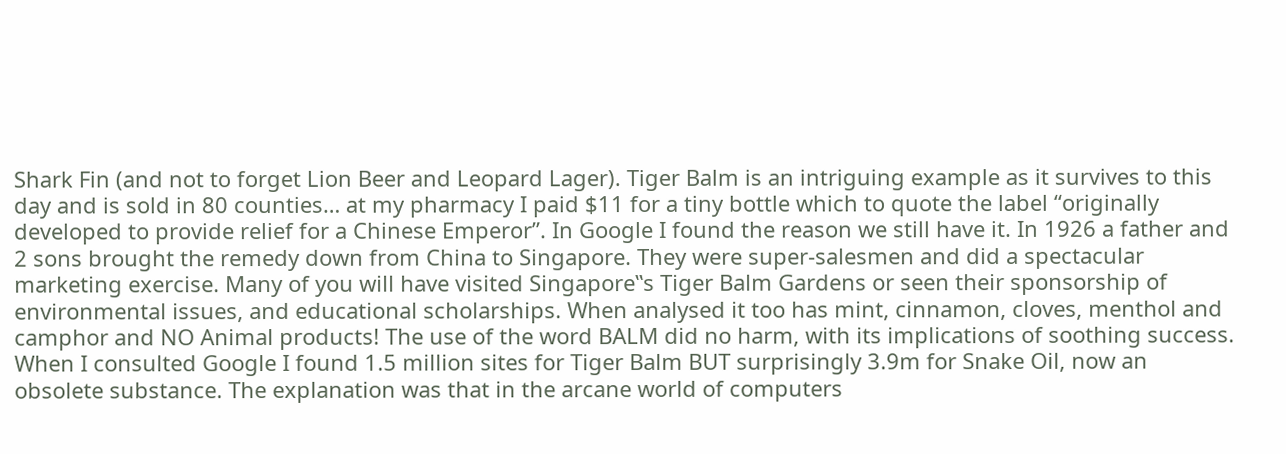Shark Fin (and not to forget Lion Beer and Leopard Lager). Tiger Balm is an intriguing example as it survives to this day and is sold in 80 counties… at my pharmacy I paid $11 for a tiny bottle which to quote the label “originally developed to provide relief for a Chinese Emperor”. In Google I found the reason we still have it. In 1926 a father and 2 sons brought the remedy down from China to Singapore. They were super-salesmen and did a spectacular marketing exercise. Many of you will have visited Singapore‟s Tiger Balm Gardens or seen their sponsorship of environmental issues, and educational scholarships. When analysed it too has mint, cinnamon, cloves, menthol and camphor and NO Animal products! The use of the word BALM did no harm, with its implications of soothing success. When I consulted Google I found 1.5 million sites for Tiger Balm BUT surprisingly 3.9m for Snake Oil, now an obsolete substance. The explanation was that in the arcane world of computers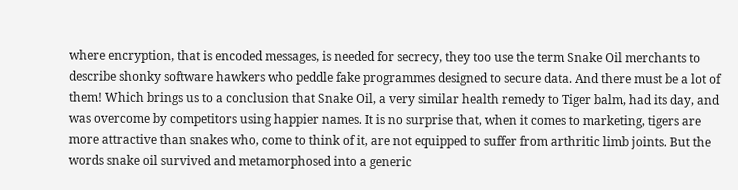where encryption, that is encoded messages, is needed for secrecy, they too use the term Snake Oil merchants to describe shonky software hawkers who peddle fake programmes designed to secure data. And there must be a lot of them! Which brings us to a conclusion that Snake Oil, a very similar health remedy to Tiger balm, had its day, and was overcome by competitors using happier names. It is no surprise that, when it comes to marketing, tigers are more attractive than snakes who, come to think of it, are not equipped to suffer from arthritic limb joints. But the words snake oil survived and metamorphosed into a generic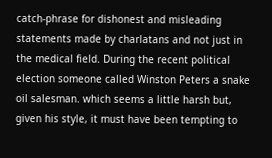catch-phrase for dishonest and misleading statements made by charlatans and not just in the medical field. During the recent political election someone called Winston Peters a snake oil salesman. which seems a little harsh but, given his style, it must have been tempting to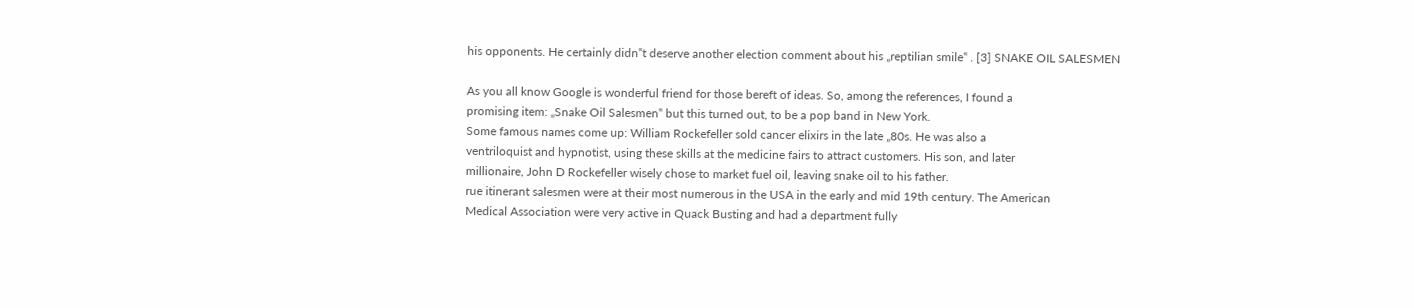his opponents. He certainly didn‟t deserve another election comment about his „reptilian smile‟ . [3] SNAKE OIL SALESMEN

As you all know Google is wonderful friend for those bereft of ideas. So, among the references, I found a
promising item: „Snake Oil Salesmen‟ but this turned out, to be a pop band in New York.
Some famous names come up: William Rockefeller sold cancer elixirs in the late „80s. He was also a
ventriloquist and hypnotist, using these skills at the medicine fairs to attract customers. His son, and later
millionaire, John D Rockefeller wisely chose to market fuel oil, leaving snake oil to his father.
rue itinerant salesmen were at their most numerous in the USA in the early and mid 19th century. The American
Medical Association were very active in Quack Busting and had a department fully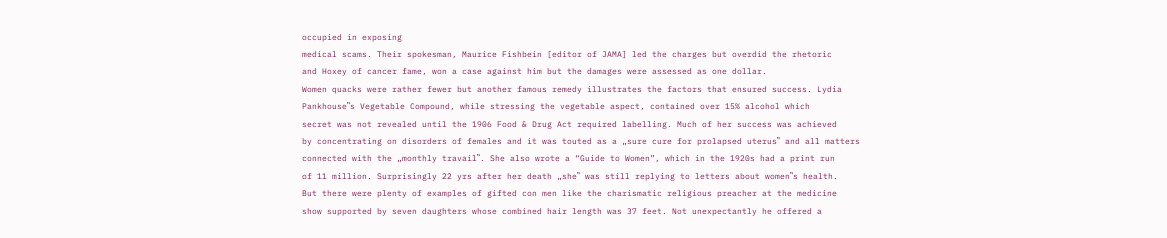occupied in exposing
medical scams. Their spokesman, Maurice Fishbein [editor of JAMA] led the charges but overdid the rhetoric
and Hoxey of cancer fame, won a case against him but the damages were assessed as one dollar.
Women quacks were rather fewer but another famous remedy illustrates the factors that ensured success. Lydia
Pankhouse‟s Vegetable Compound, while stressing the vegetable aspect, contained over 15% alcohol which
secret was not revealed until the 1906 Food & Drug Act required labelling. Much of her success was achieved
by concentrating on disorders of females and it was touted as a „sure cure for prolapsed uterus‟ and all matters
connected with the „monthly travail‟. She also wrote a “Guide to Women”, which in the 1920s had a print run
of 11 million. Surprisingly 22 yrs after her death „she‟ was still replying to letters about women‟s health.
But there were plenty of examples of gifted con men like the charismatic religious preacher at the medicine
show supported by seven daughters whose combined hair length was 37 feet. Not unexpectantly he offered a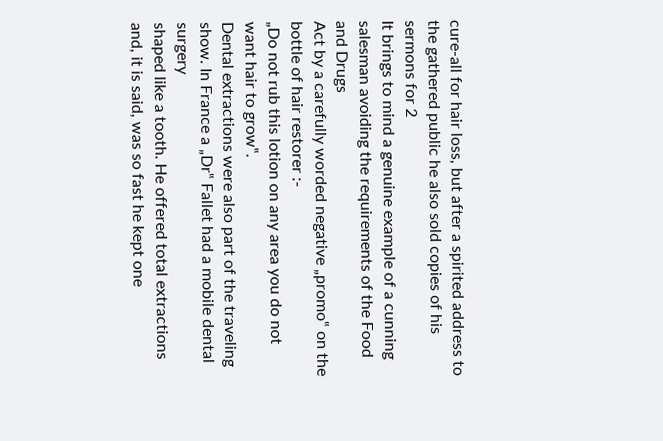cure-all for hair loss, but after a spirited address to the gathered public he also sold copies of his sermons for 2
It brings to mind a genuine example of a cunning salesman avoiding the requirements of the Food and Drugs
Act by a carefully worded negative „promo‟ on the bottle of hair restorer :-
„Do not rub this lotion on any area you do not want hair to grow‟.
Dental extractions were also part of the traveling show. In France a „Dr‟ Fallet had a mobile dental surgery
shaped like a tooth. He offered total extractions and, it is said, was so fast he kept one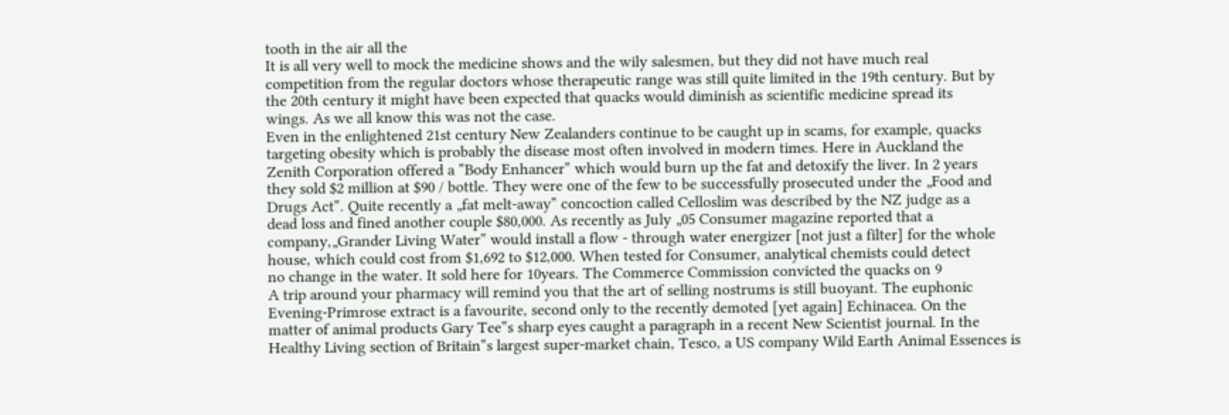tooth in the air all the
It is all very well to mock the medicine shows and the wily salesmen, but they did not have much real
competition from the regular doctors whose therapeutic range was still quite limited in the 19th century. But by
the 20th century it might have been expected that quacks would diminish as scientific medicine spread its
wings. As we all know this was not the case.
Even in the enlightened 21st century New Zealanders continue to be caught up in scams, for example, quacks
targeting obesity which is probably the disease most often involved in modern times. Here in Auckland the
Zenith Corporation offered a ‟Body Enhancer‟ which would burn up the fat and detoxify the liver. In 2 years
they sold $2 million at $90 / bottle. They were one of the few to be successfully prosecuted under the „Food and
Drugs Act‟. Quite recently a „fat melt-away‟ concoction called Celloslim was described by the NZ judge as a
dead loss and fined another couple $80,000. As recently as July „05 Consumer magazine reported that a
company,„Grander Living Water‟ would install a flow - through water energizer [not just a filter] for the whole
house, which could cost from $1,692 to $12,000. When tested for Consumer, analytical chemists could detect
no change in the water. It sold here for 10years. The Commerce Commission convicted the quacks on 9
A trip around your pharmacy will remind you that the art of selling nostrums is still buoyant. The euphonic
Evening-Primrose extract is a favourite, second only to the recently demoted [yet again] Echinacea. On the
matter of animal products Gary Tee‟s sharp eyes caught a paragraph in a recent New Scientist journal. In the
Healthy Living section of Britain‟s largest super-market chain, Tesco, a US company Wild Earth Animal Essences is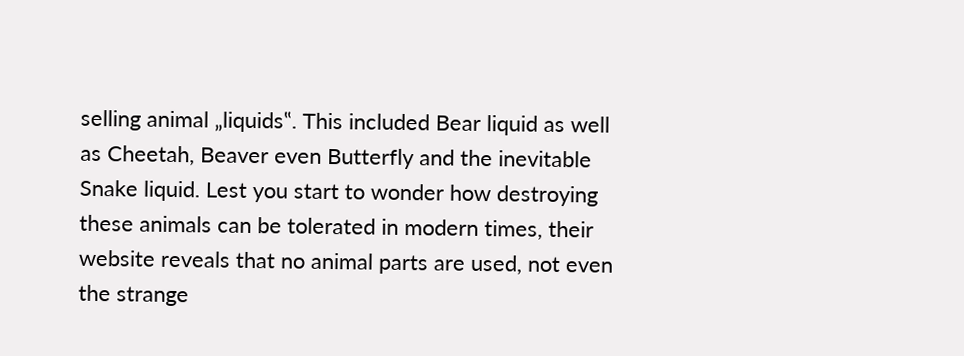selling animal „liquids‟. This included Bear liquid as well as Cheetah, Beaver even Butterfly and the inevitable Snake liquid. Lest you start to wonder how destroying these animals can be tolerated in modern times, their website reveals that no animal parts are used, not even the strange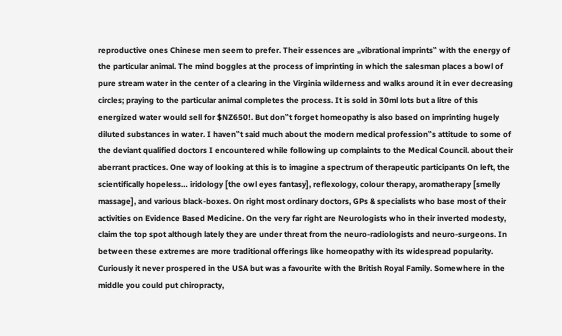reproductive ones Chinese men seem to prefer. Their essences are „vibrational imprints‟ with the energy of the particular animal. The mind boggles at the process of imprinting in which the salesman places a bowl of pure stream water in the center of a clearing in the Virginia wilderness and walks around it in ever decreasing circles; praying to the particular animal completes the process. It is sold in 30ml lots but a litre of this energized water would sell for $NZ650!. But don‟t forget homeopathy is also based on imprinting hugely diluted substances in water. I haven‟t said much about the modern medical profession‟s attitude to some of the deviant qualified doctors I encountered while following up complaints to the Medical Council. about their aberrant practices. One way of looking at this is to imagine a spectrum of therapeutic participants On left, the scientifically hopeless… iridology [the owl eyes fantasy], reflexology, colour therapy, aromatherapy [smelly massage], and various black-boxes. On right most ordinary doctors, GPs & specialists who base most of their activities on Evidence Based Medicine. On the very far right are Neurologists who in their inverted modesty, claim the top spot although lately they are under threat from the neuro-radiologists and neuro-surgeons. In between these extremes are more traditional offerings like homeopathy with its widespread popularity. Curiously it never prospered in the USA but was a favourite with the British Royal Family. Somewhere in the middle you could put chiropracty,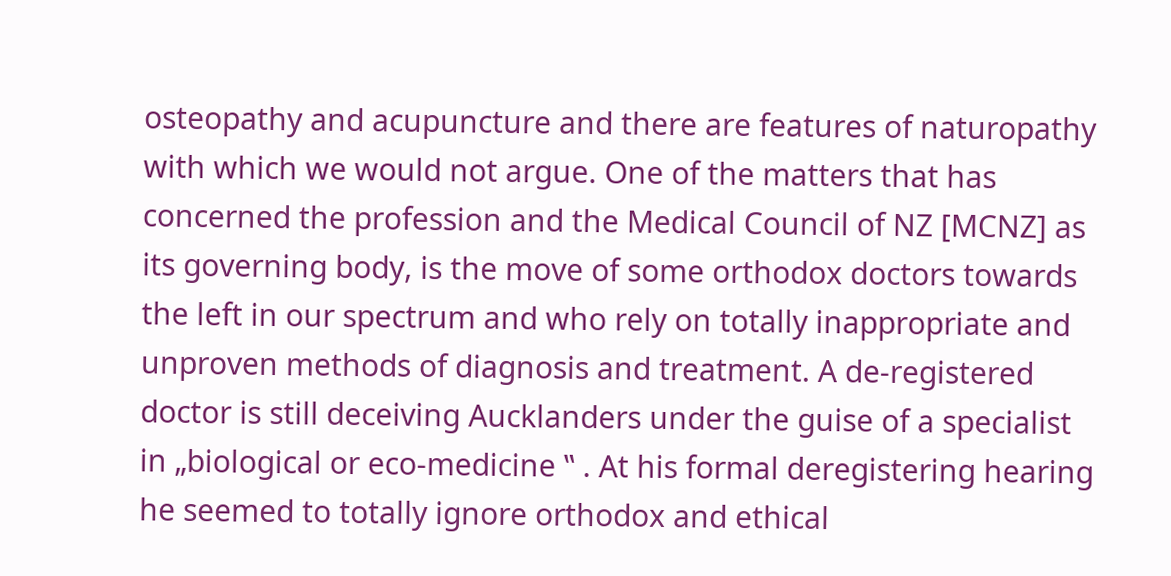osteopathy and acupuncture and there are features of naturopathy with which we would not argue. One of the matters that has concerned the profession and the Medical Council of NZ [MCNZ] as its governing body, is the move of some orthodox doctors towards the left in our spectrum and who rely on totally inappropriate and unproven methods of diagnosis and treatment. A de-registered doctor is still deceiving Aucklanders under the guise of a specialist in „biological or eco-medicine ‟ . At his formal deregistering hearing he seemed to totally ignore orthodox and ethical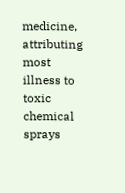medicine, attributing most illness to toxic chemical sprays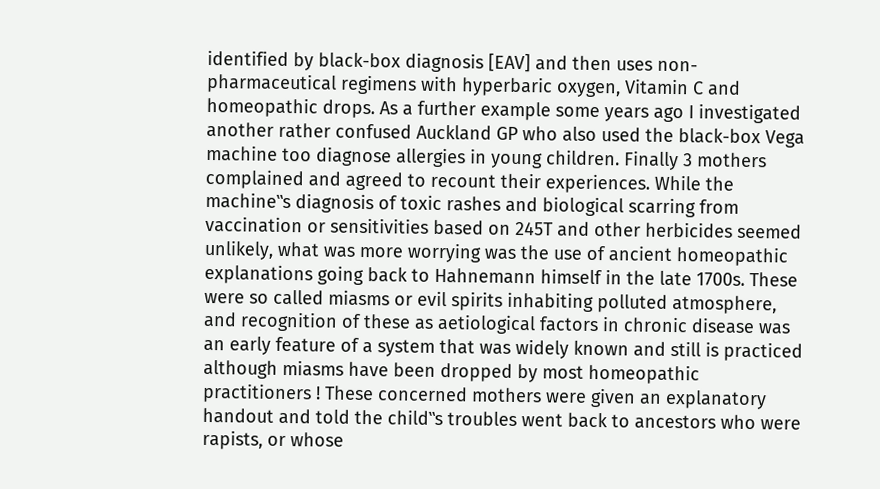identified by black-box diagnosis [EAV] and then uses non-pharmaceutical regimens with hyperbaric oxygen, Vitamin C and homeopathic drops. As a further example some years ago I investigated another rather confused Auckland GP who also used the black-box Vega machine too diagnose allergies in young children. Finally 3 mothers complained and agreed to recount their experiences. While the machine‟s diagnosis of toxic rashes and biological scarring from vaccination or sensitivities based on 245T and other herbicides seemed unlikely, what was more worrying was the use of ancient homeopathic explanations going back to Hahnemann himself in the late 1700s. These were so called miasms or evil spirits inhabiting polluted atmosphere, and recognition of these as aetiological factors in chronic disease was an early feature of a system that was widely known and still is practiced although miasms have been dropped by most homeopathic practitioners ! These concerned mothers were given an explanatory handout and told the child‟s troubles went back to ancestors who were rapists, or whose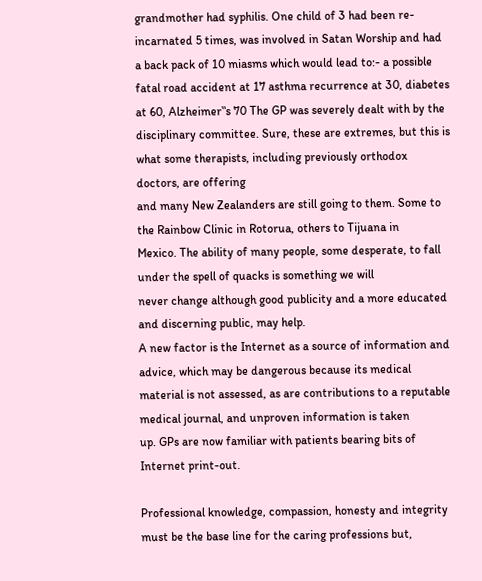grandmother had syphilis. One child of 3 had been re-incarnated 5 times, was involved in Satan Worship and had a back pack of 10 miasms which would lead to:- a possible fatal road accident at 17 asthma recurrence at 30, diabetes at 60, Alzheimer‟s 70 The GP was severely dealt with by the disciplinary committee. Sure, these are extremes, but this is what some therapists, including previously orthodox doctors, are offering
and many New Zealanders are still going to them. Some to the Rainbow Clinic in Rotorua, others to Tijuana in
Mexico. The ability of many people, some desperate, to fall under the spell of quacks is something we will
never change although good publicity and a more educated and discerning public, may help.
A new factor is the Internet as a source of information and advice, which may be dangerous because its medical
material is not assessed, as are contributions to a reputable medical journal, and unproven information is taken
up. GPs are now familiar with patients bearing bits of Internet print-out.

Professional knowledge, compassion, honesty and integrity must be the base line for the caring professions but,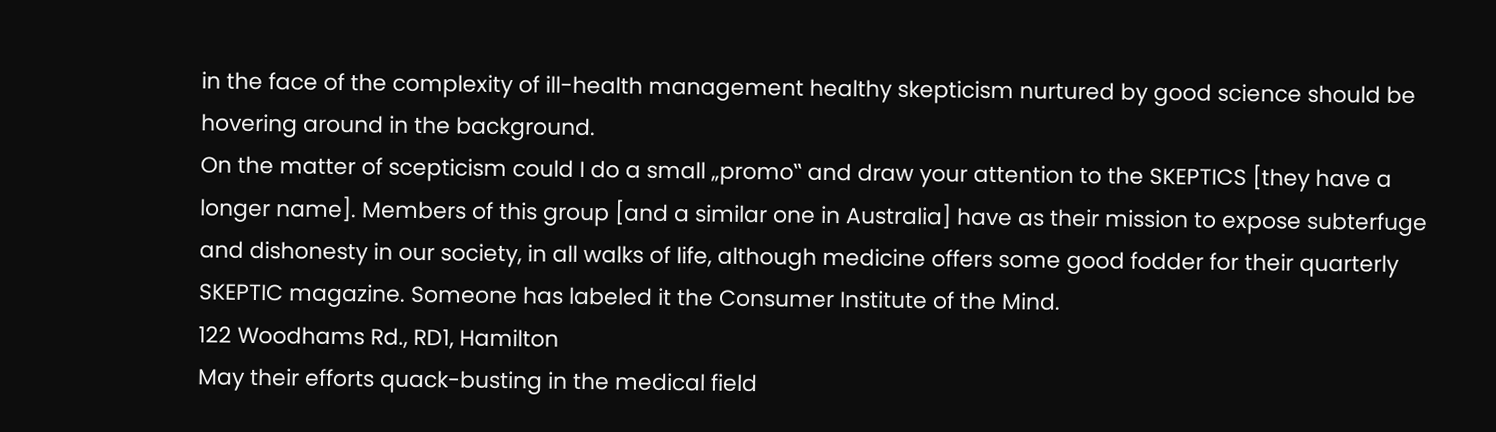in the face of the complexity of ill-health management healthy skepticism nurtured by good science should be
hovering around in the background.
On the matter of scepticism could I do a small „promo‟ and draw your attention to the SKEPTICS [they have a
longer name]. Members of this group [and a similar one in Australia] have as their mission to expose subterfuge
and dishonesty in our society, in all walks of life, although medicine offers some good fodder for their quarterly
SKEPTIC magazine. Someone has labeled it the Consumer Institute of the Mind.
122 Woodhams Rd., RD1, Hamilton
May their efforts quack-busting in the medical field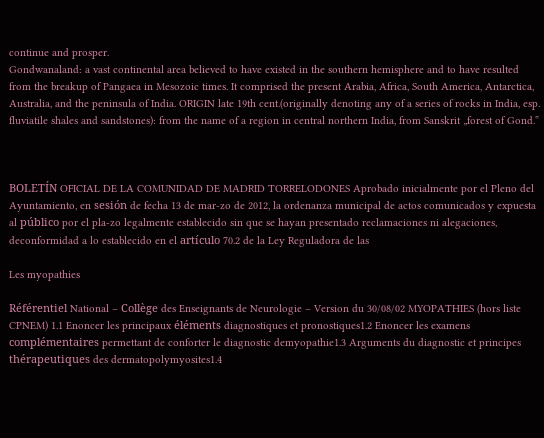continue and prosper.
Gondwanaland: a vast continental area believed to have existed in the southern hemisphere and to have resulted from the breakup of Pangaea in Mesozoic times. It comprised the present Arabia, Africa, South America, Antarctica, Australia, and the peninsula of India. ORIGIN late 19th cent.(originally denoting any of a series of rocks in India, esp. fluviatile shales and sandstones): from the name of a region in central northern India, from Sanskrit „forest of Gond.‟



BOLETÍN OFICIAL DE LA COMUNIDAD DE MADRID TORRELODONES Aprobado inicialmente por el Pleno del Ayuntamiento, en sesión de fecha 13 de mar-zo de 2012, la ordenanza municipal de actos comunicados y expuesta al público por el pla-zo legalmente establecido sin que se hayan presentado reclamaciones ni alegaciones, deconformidad a lo establecido en el artículo 70.2 de la Ley Reguladora de las

Les myopathies

Référentiel National – Collège des Enseignants de Neurologie – Version du 30/08/02 MYOPATHIES (hors liste CPNEM) 1.1 Enoncer les principaux éléments diagnostiques et pronostiques1.2 Enoncer les examens complémentaires permettant de conforter le diagnostic demyopathie1.3 Arguments du diagnostic et principes thérapeutiques des dermatopolymyosites1.4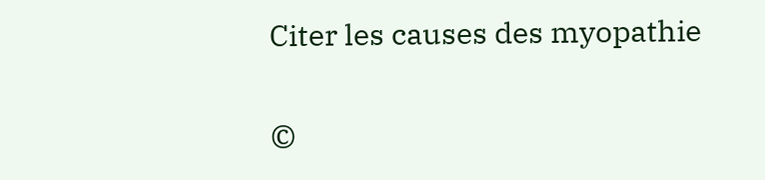Citer les causes des myopathie

©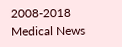2008-2018 Medical News